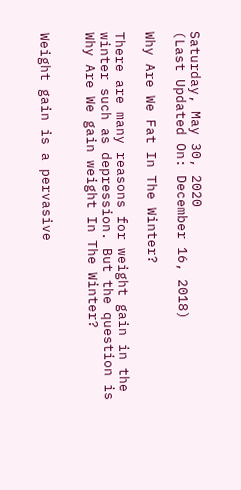Saturday, May 30, 2020
(Last Updated On: December 16, 2018)

Why Are We Fat In The Winter?

There are many reasons for weight gain in the winter such as depression. But the question is Why Are We gain weight In The Winter?


Weight gain is a pervasive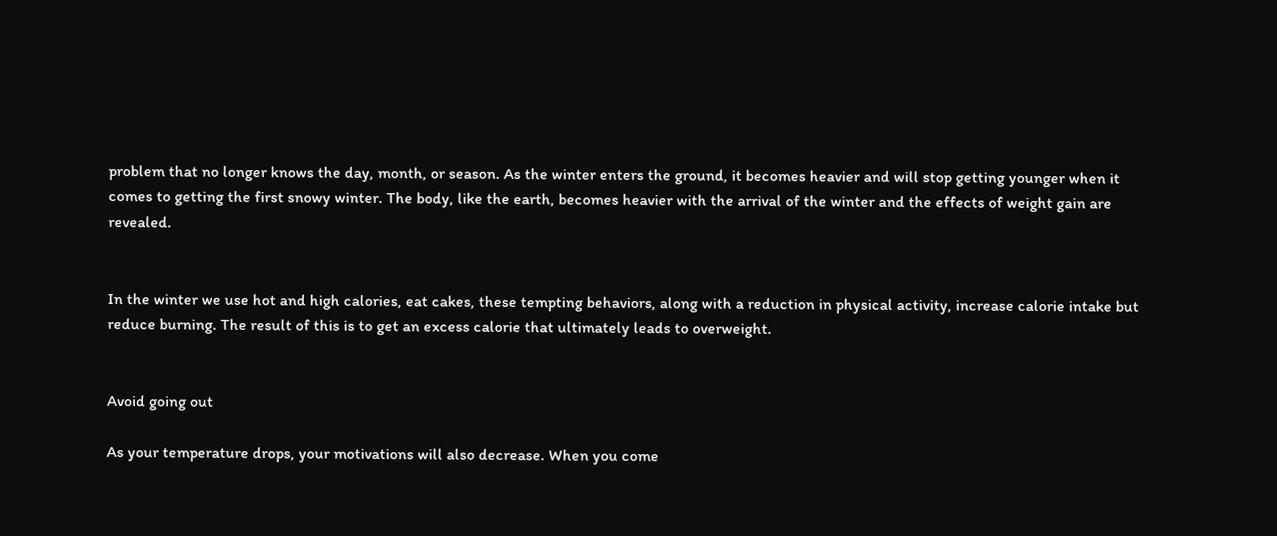problem that no longer knows the day, month, or season. As the winter enters the ground, it becomes heavier and will stop getting younger when it comes to getting the first snowy winter. The body, like the earth, becomes heavier with the arrival of the winter and the effects of weight gain are revealed.


In the winter we use hot and high calories, eat cakes, these tempting behaviors, along with a reduction in physical activity, increase calorie intake but reduce burning. The result of this is to get an excess calorie that ultimately leads to overweight.


Avoid going out

As your temperature drops, your motivations will also decrease. When you come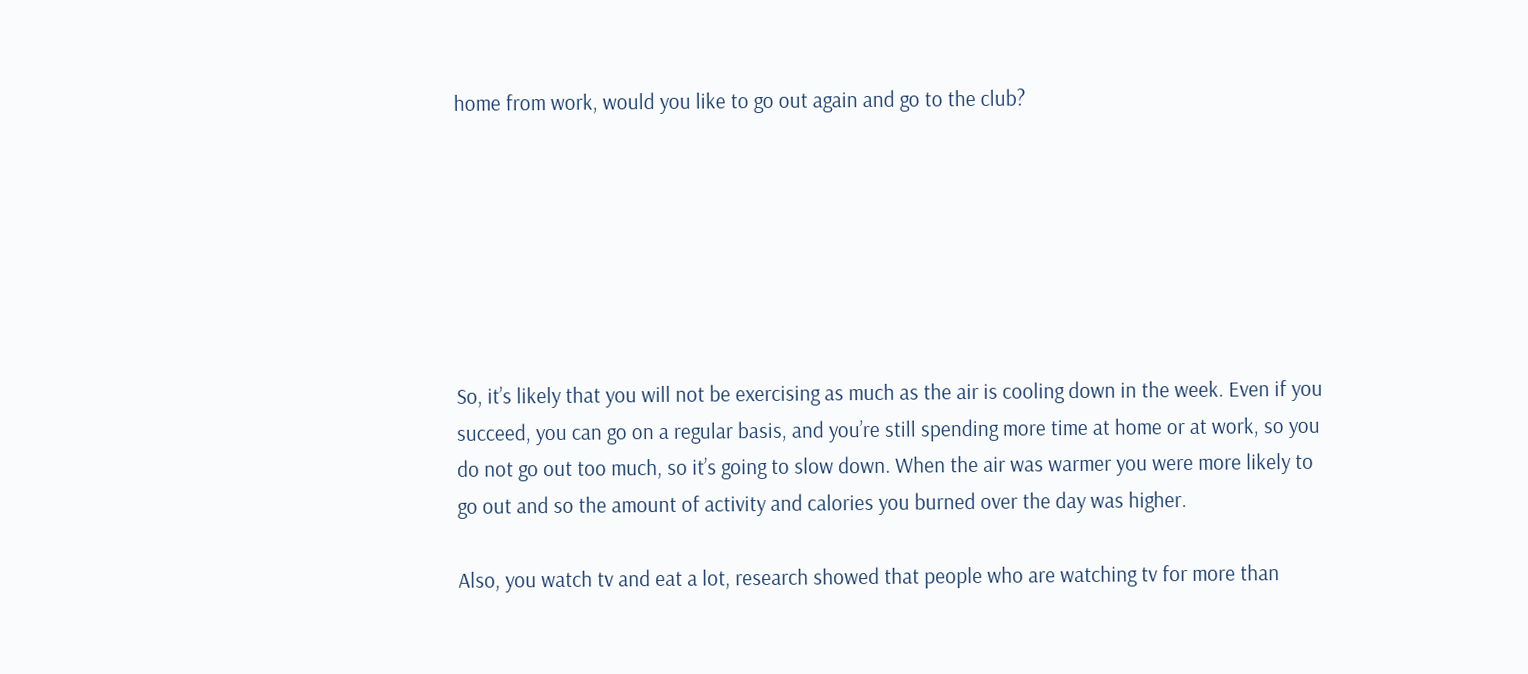home from work, would you like to go out again and go to the club?







So, it’s likely that you will not be exercising as much as the air is cooling down in the week. Even if you succeed, you can go on a regular basis, and you’re still spending more time at home or at work, so you do not go out too much, so it’s going to slow down. When the air was warmer you were more likely to go out and so the amount of activity and calories you burned over the day was higher.

Also, you watch tv and eat a lot, research showed that people who are watching tv for more than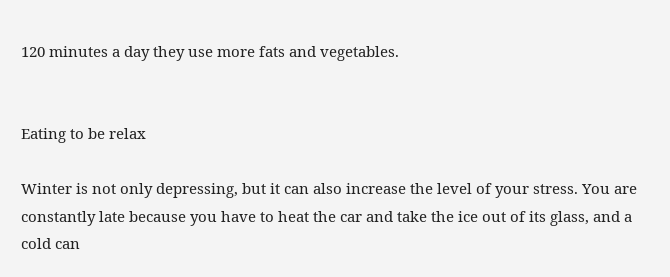120 minutes a day they use more fats and vegetables.


Eating to be relax

Winter is not only depressing, but it can also increase the level of your stress. You are constantly late because you have to heat the car and take the ice out of its glass, and a cold can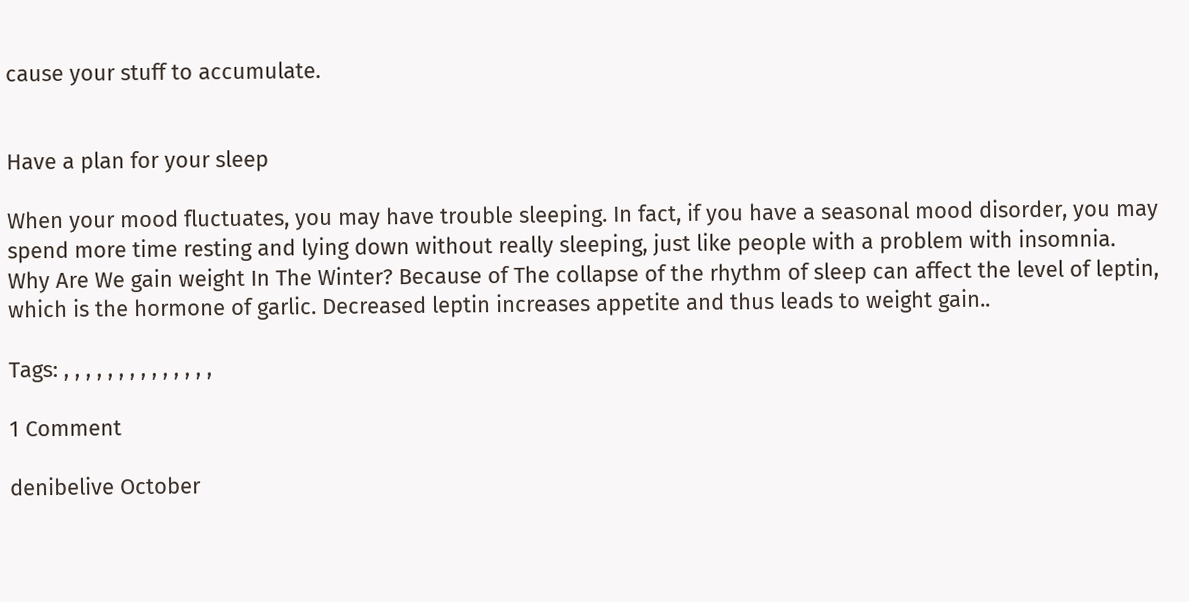cause your stuff to accumulate.


Have a plan for your sleep

When your mood fluctuates, you may have trouble sleeping. In fact, if you have a seasonal mood disorder, you may spend more time resting and lying down without really sleeping, just like people with a problem with insomnia. Why Are We gain weight In The Winter? Because of The collapse of the rhythm of sleep can affect the level of leptin, which is the hormone of garlic. Decreased leptin increases appetite and thus leads to weight gain..

Tags: , , , , , , , , , , , , , ,

1 Comment

denibelive October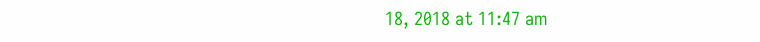18, 2018 at 11:47 am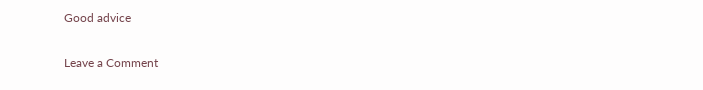Good advice

Leave a Comment